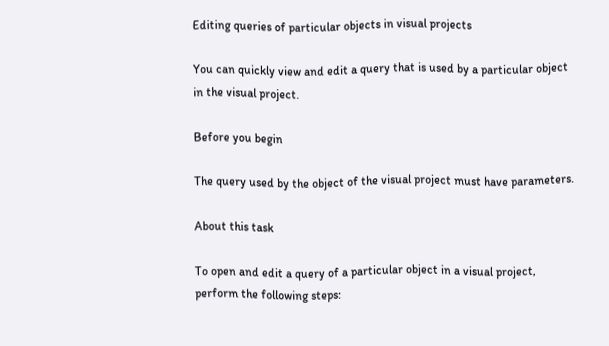Editing queries of particular objects in visual projects

You can quickly view and edit a query that is used by a particular object in the visual project.

Before you begin

The query used by the object of the visual project must have parameters.

About this task

To open and edit a query of a particular object in a visual project, perform the following steps: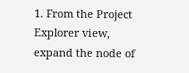1. From the Project Explorer view, expand the node of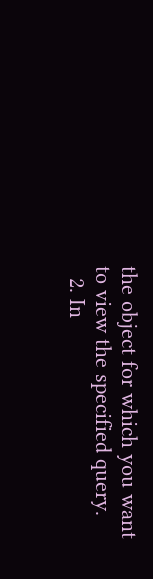the object for which you want to view the specified query.
  2. In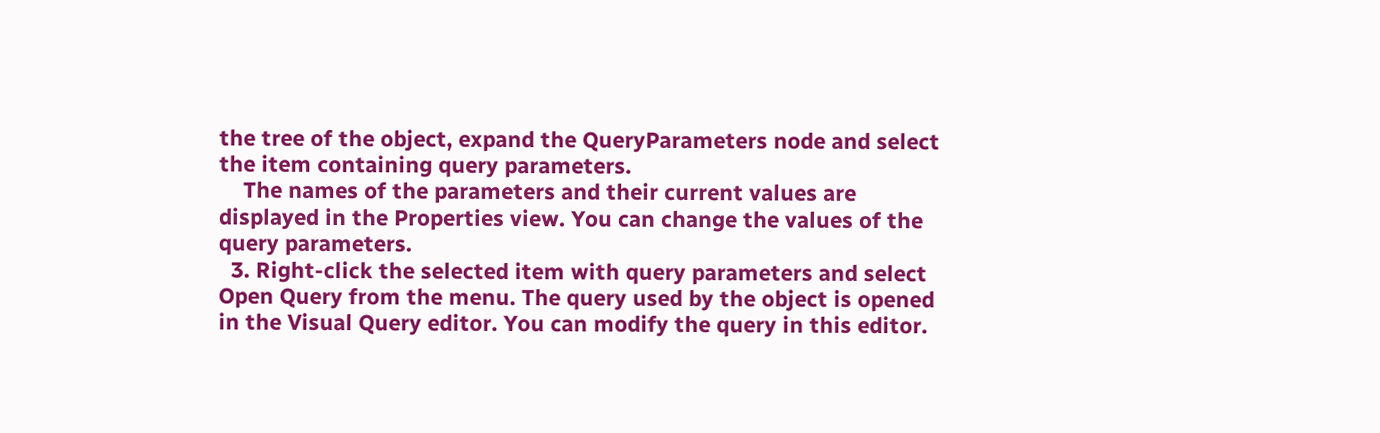the tree of the object, expand the QueryParameters node and select the item containing query parameters.
    The names of the parameters and their current values are displayed in the Properties view. You can change the values of the query parameters.
  3. Right-click the selected item with query parameters and select Open Query from the menu. The query used by the object is opened in the Visual Query editor. You can modify the query in this editor.